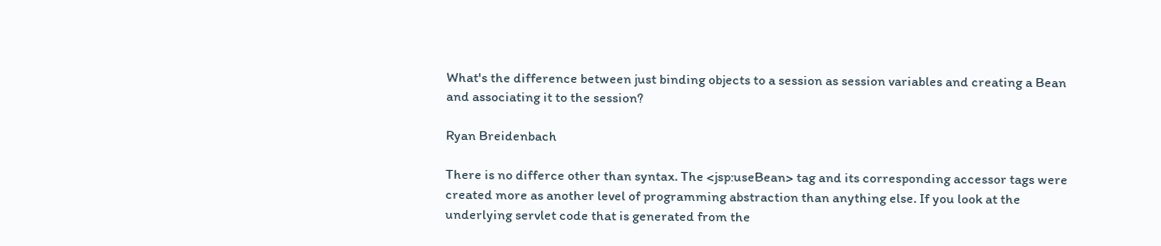What's the difference between just binding objects to a session as session variables and creating a Bean and associating it to the session?

Ryan Breidenbach

There is no differce other than syntax. The <jsp:useBean> tag and its corresponding accessor tags were created more as another level of programming abstraction than anything else. If you look at the underlying servlet code that is generated from the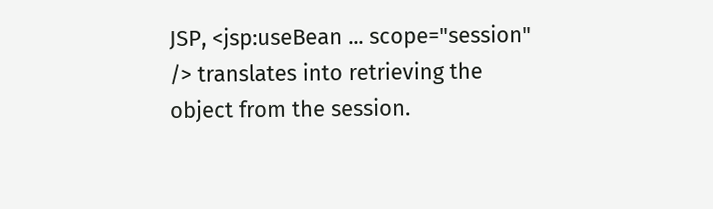JSP, <jsp:useBean ... scope="session" /> translates into retrieving the object from the session.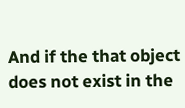And if the that object does not exist in the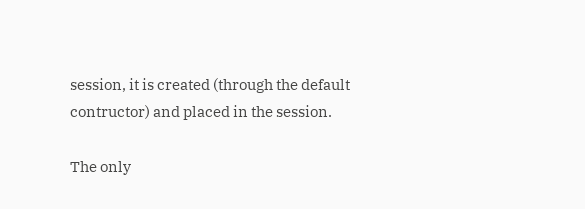session, it is created (through the default contructor) and placed in the session.

The only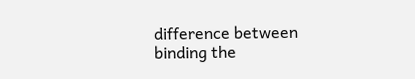difference between binding the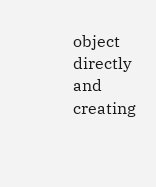object directly and creating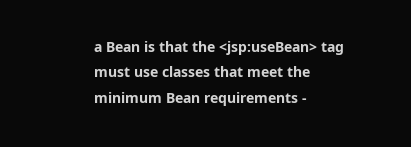a Bean is that the <jsp:useBean> tag must use classes that meet the minimum Bean requirements -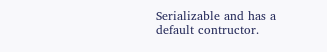Serializable and has a default contructor.